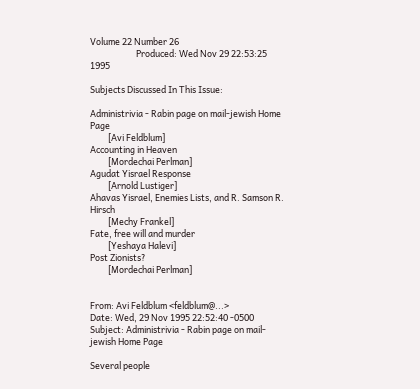Volume 22 Number 26
                       Produced: Wed Nov 29 22:53:25 1995

Subjects Discussed In This Issue:

Administrivia - Rabin page on mail-jewish Home Page
         [Avi Feldblum]
Accounting in Heaven
         [Mordechai Perlman]
Agudat Yisrael Response
         [Arnold Lustiger]
Ahavas Yisrael, Enemies Lists, and R. Samson R. Hirsch
         [Mechy Frankel]
Fate, free will and murder
         [Yeshaya Halevi]
Post Zionists?
         [Mordechai Perlman]


From: Avi Feldblum <feldblum@...>
Date: Wed, 29 Nov 1995 22:52:40 -0500
Subject: Administrivia - Rabin page on mail-jewish Home Page

Several people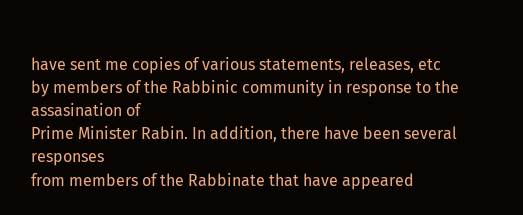have sent me copies of various statements, releases, etc
by members of the Rabbinic community in response to the assasination of
Prime Minister Rabin. In addition, there have been several responses
from members of the Rabbinate that have appeared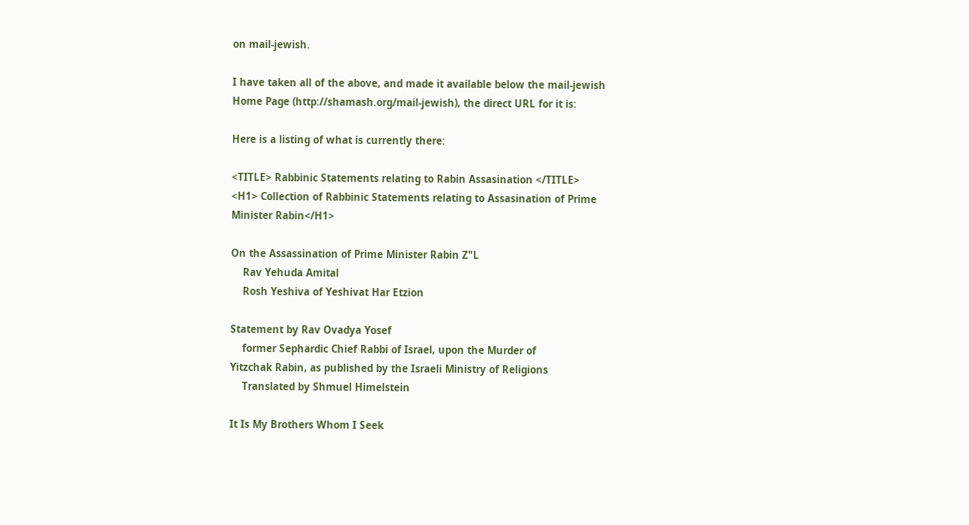on mail-jewish.

I have taken all of the above, and made it available below the mail-jewish
Home Page (http://shamash.org/mail-jewish), the direct URL for it is:

Here is a listing of what is currently there:

<TITLE> Rabbinic Statements relating to Rabin Assasination </TITLE>
<H1> Collection of Rabbinic Statements relating to Assasination of Prime
Minister Rabin</H1>

On the Assassination of Prime Minister Rabin Z"L
    Rav Yehuda Amital
    Rosh Yeshiva of Yeshivat Har Etzion

Statement by Rav Ovadya Yosef
    former Sephardic Chief Rabbi of Israel, upon the Murder of
Yitzchak Rabin, as published by the Israeli Ministry of Religions
    Translated by Shmuel Himelstein

It Is My Brothers Whom I Seek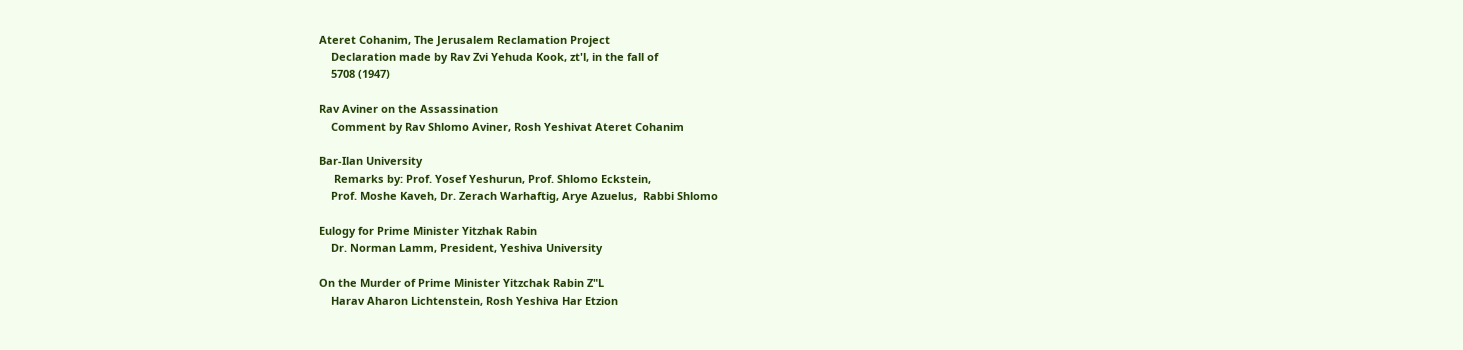Ateret Cohanim, The Jerusalem Reclamation Project
    Declaration made by Rav Zvi Yehuda Kook, zt'l, in the fall of
    5708 (1947)

Rav Aviner on the Assassination
    Comment by Rav Shlomo Aviner, Rosh Yeshivat Ateret Cohanim

Bar-Ilan University
     Remarks by: Prof. Yosef Yeshurun, Prof. Shlomo Eckstein,
    Prof. Moshe Kaveh, Dr. Zerach Warhaftig, Arye Azuelus,  Rabbi Shlomo

Eulogy for Prime Minister Yitzhak Rabin
    Dr. Norman Lamm, President, Yeshiva University

On the Murder of Prime Minister Yitzchak Rabin Z"L
    Harav Aharon Lichtenstein, Rosh Yeshiva Har Etzion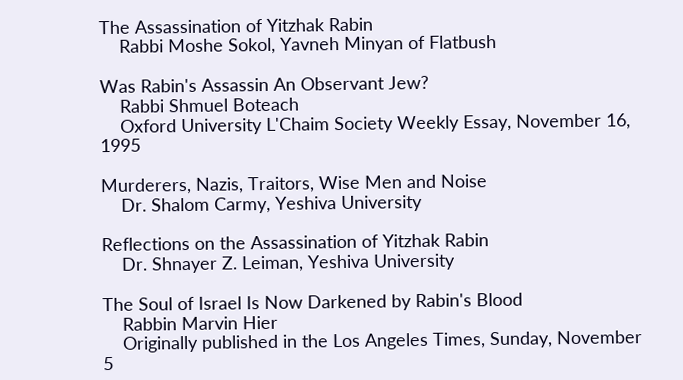The Assassination of Yitzhak Rabin
    Rabbi Moshe Sokol, Yavneh Minyan of Flatbush

Was Rabin's Assassin An Observant Jew?
    Rabbi Shmuel Boteach
    Oxford University L'Chaim Society Weekly Essay, November 16, 1995

Murderers, Nazis, Traitors, Wise Men and Noise
    Dr. Shalom Carmy, Yeshiva University

Reflections on the Assassination of Yitzhak Rabin
    Dr. Shnayer Z. Leiman, Yeshiva University

The Soul of Israel Is Now Darkened by Rabin's Blood
    Rabbin Marvin Hier
    Originally published in the Los Angeles Times, Sunday, November 5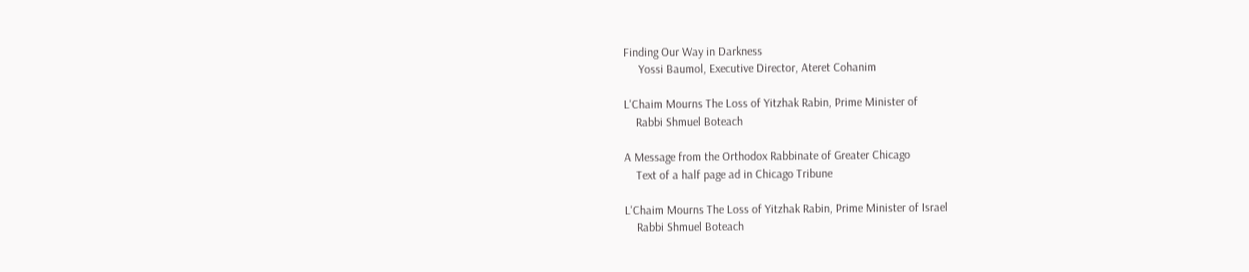Finding Our Way in Darkness
     Yossi Baumol, Executive Director, Ateret Cohanim

L'Chaim Mourns The Loss of Yitzhak Rabin, Prime Minister of
    Rabbi Shmuel Boteach

A Message from the Orthodox Rabbinate of Greater Chicago
    Text of a half page ad in Chicago Tribune

L'Chaim Mourns The Loss of Yitzhak Rabin, Prime Minister of Israel
    Rabbi Shmuel Boteach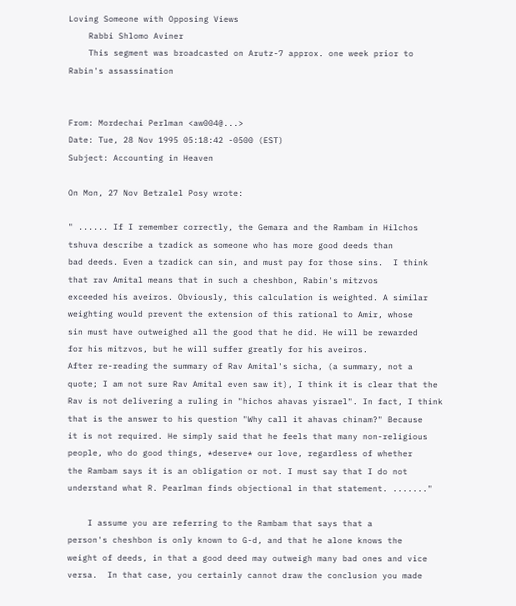Loving Someone with Opposing Views
    Rabbi Shlomo Aviner
    This segment was broadcasted on Arutz-7 approx. one week prior to
Rabin's assassination


From: Mordechai Perlman <aw004@...>
Date: Tue, 28 Nov 1995 05:18:42 -0500 (EST)
Subject: Accounting in Heaven

On Mon, 27 Nov Betzalel Posy wrote:

" ...... If I remember correctly, the Gemara and the Rambam in Hilchos
tshuva describe a tzadick as someone who has more good deeds than
bad deeds. Even a tzadick can sin, and must pay for those sins.  I think
that rav Amital means that in such a cheshbon, Rabin's mitzvos
exceeded his aveiros. Obviously, this calculation is weighted. A similar
weighting would prevent the extension of this rational to Amir, whose
sin must have outweighed all the good that he did. He will be rewarded
for his mitzvos, but he will suffer greatly for his aveiros.
After re-reading the summary of Rav Amital's sicha, (a summary, not a
quote; I am not sure Rav Amital even saw it), I think it is clear that the
Rav is not delivering a ruling in "hichos ahavas yisrael". In fact, I think
that is the answer to his question "Why call it ahavas chinam?" Because
it is not required. He simply said that he feels that many non-religious
people, who do good things, *deserve* our love, regardless of whether
the Rambam says it is an obligation or not. I must say that I do not
understand what R. Pearlman finds objectional in that statement. ......."

    I assume you are referring to the Rambam that says that a
person's cheshbon is only known to G-d, and that he alone knows the
weight of deeds, in that a good deed may outweigh many bad ones and vice
versa.  In that case, you certainly cannot draw the conclusion you made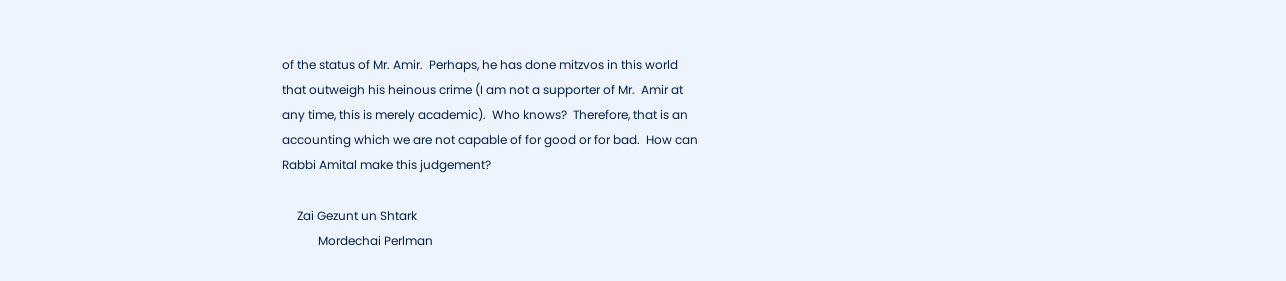of the status of Mr. Amir.  Perhaps, he has done mitzvos in this world
that outweigh his heinous crime (I am not a supporter of Mr.  Amir at
any time, this is merely academic).  Who knows?  Therefore, that is an
accounting which we are not capable of for good or for bad.  How can
Rabbi Amital make this judgement?

     Zai Gezunt un Shtark
            Mordechai Perlman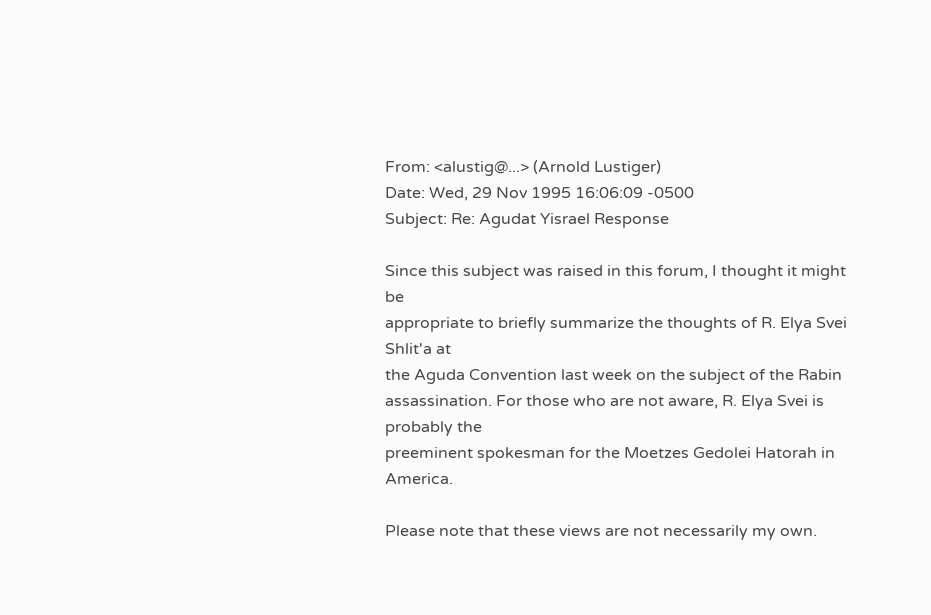From: <alustig@...> (Arnold Lustiger)
Date: Wed, 29 Nov 1995 16:06:09 -0500
Subject: Re: Agudat Yisrael Response

Since this subject was raised in this forum, I thought it might be
appropriate to briefly summarize the thoughts of R. Elya Svei Shlit'a at
the Aguda Convention last week on the subject of the Rabin
assassination. For those who are not aware, R. Elya Svei is probably the
preeminent spokesman for the Moetzes Gedolei Hatorah in America.

Please note that these views are not necessarily my own.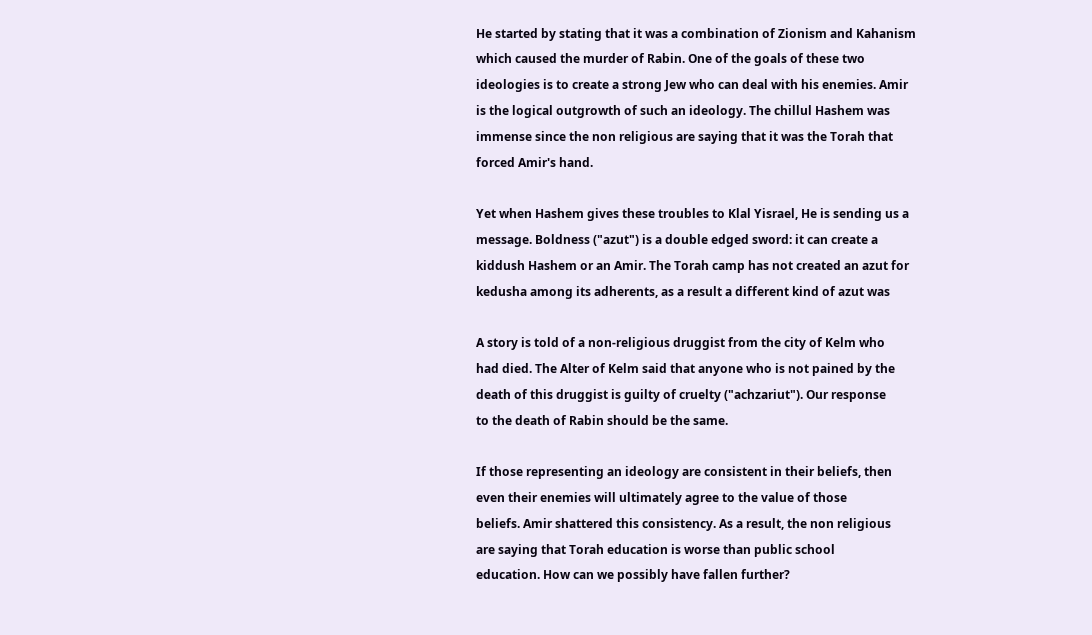He started by stating that it was a combination of Zionism and Kahanism
which caused the murder of Rabin. One of the goals of these two
ideologies is to create a strong Jew who can deal with his enemies. Amir
is the logical outgrowth of such an ideology. The chillul Hashem was
immense since the non religious are saying that it was the Torah that
forced Amir's hand.

Yet when Hashem gives these troubles to Klal Yisrael, He is sending us a
message. Boldness ("azut") is a double edged sword: it can create a
kiddush Hashem or an Amir. The Torah camp has not created an azut for
kedusha among its adherents, as a result a different kind of azut was

A story is told of a non-religious druggist from the city of Kelm who
had died. The Alter of Kelm said that anyone who is not pained by the
death of this druggist is guilty of cruelty ("achzariut"). Our response
to the death of Rabin should be the same.

If those representing an ideology are consistent in their beliefs, then
even their enemies will ultimately agree to the value of those
beliefs. Amir shattered this consistency. As a result, the non religious
are saying that Torah education is worse than public school
education. How can we possibly have fallen further?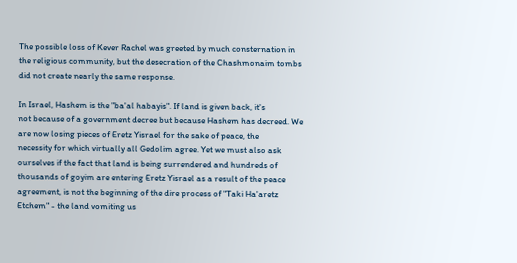The possible loss of Kever Rachel was greeted by much consternation in
the religious community, but the desecration of the Chashmonaim tombs
did not create nearly the same response.

In Israel, Hashem is the "ba'al habayis". If land is given back, it's
not because of a government decree but because Hashem has decreed. We
are now losing pieces of Eretz Yisrael for the sake of peace, the
necessity for which virtually all Gedolim agree. Yet we must also ask
ourselves if the fact that land is being surrendered and hundreds of
thousands of goyim are entering Eretz Yisrael as a result of the peace
agreement, is not the beginning of the dire process of "Taki Ha'aretz
Etchem" - the land vomiting us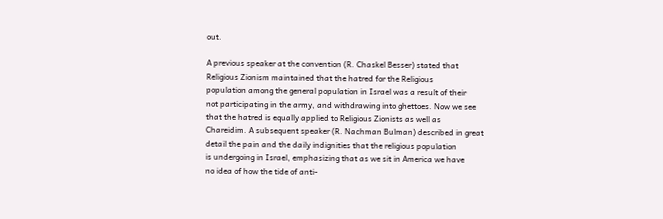out.

A previous speaker at the convention (R. Chaskel Besser) stated that
Religious Zionism maintained that the hatred for the Religious
population among the general population in Israel was a result of their
not participating in the army, and withdrawing into ghettoes. Now we see
that the hatred is equally applied to Religious Zionists as well as
Chareidim. A subsequent speaker (R. Nachman Bulman) described in great
detail the pain and the daily indignities that the religious population
is undergoing in Israel, emphasizing that as we sit in America we have
no idea of how the tide of anti-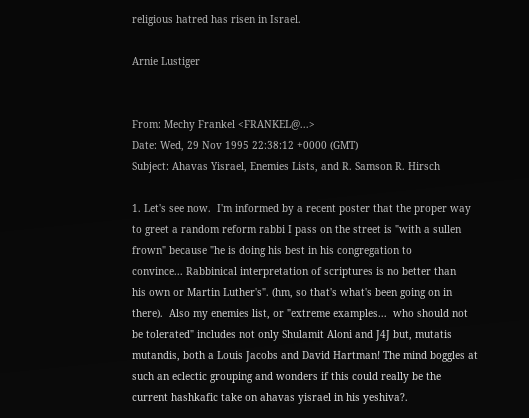religious hatred has risen in Israel.

Arnie Lustiger


From: Mechy Frankel <FRANKEL@...>
Date: Wed, 29 Nov 1995 22:38:12 +0000 (GMT)
Subject: Ahavas Yisrael, Enemies Lists, and R. Samson R. Hirsch

1. Let's see now.  I'm informed by a recent poster that the proper way
to greet a random reform rabbi I pass on the street is "with a sullen
frown" because "he is doing his best in his congregation to
convince... Rabbinical interpretation of scriptures is no better than
his own or Martin Luther's". (hm, so that's what's been going on in
there).  Also my enemies list, or "extreme examples...  who should not
be tolerated" includes not only Shulamit Aloni and J4J but, mutatis
mutandis, both a Louis Jacobs and David Hartman! The mind boggles at
such an eclectic grouping and wonders if this could really be the
current hashkafic take on ahavas yisrael in his yeshiva?.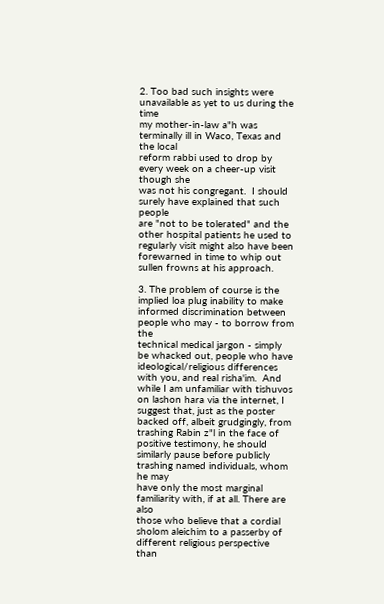2. Too bad such insights were unavailable as yet to us during the time
my mother-in-law a"h was terminally ill in Waco, Texas and the local
reform rabbi used to drop by every week on a cheer-up visit though she
was not his congregant.  I should surely have explained that such people
are "not to be tolerated" and the other hospital patients he used to
regularly visit might also have been forewarned in time to whip out
sullen frowns at his approach.

3. The problem of course is the implied loa plug inability to make
informed discrimination between people who may - to borrow from the
technical medical jargon - simply be whacked out, people who have
ideological/religious differences with you, and real risha'im.  And
while I am unfamiliar with tishuvos on lashon hara via the internet, I
suggest that, just as the poster backed off, albeit grudgingly, from
trashing Rabin z"l in the face of positive testimony, he should
similarly pause before publicly trashing named individuals, whom he may
have only the most marginal familiarity with, if at all. There are also
those who believe that a cordial sholom aleichim to a passerby of
different religious perspective than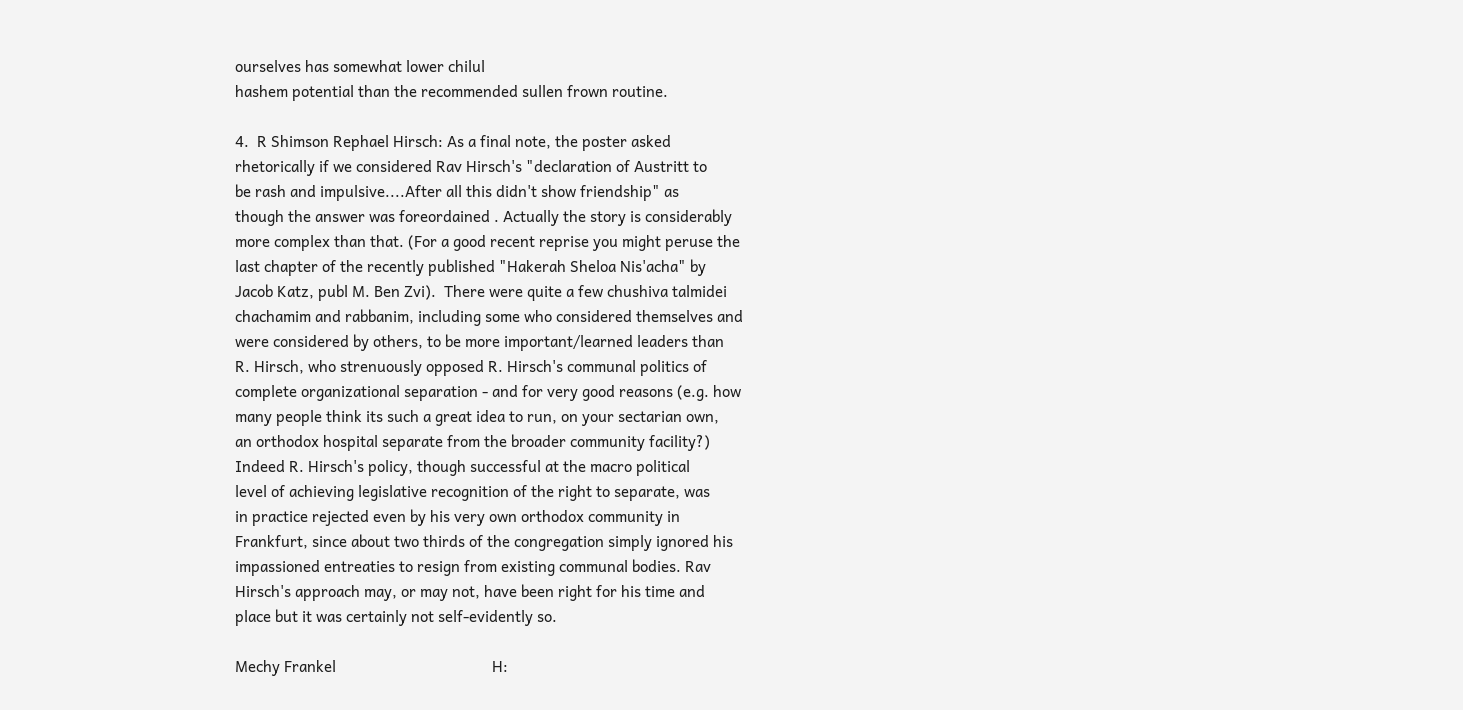ourselves has somewhat lower chilul
hashem potential than the recommended sullen frown routine.

4.  R Shimson Rephael Hirsch: As a final note, the poster asked
rhetorically if we considered Rav Hirsch's "declaration of Austritt to
be rash and impulsive....After all this didn't show friendship" as
though the answer was foreordained . Actually the story is considerably
more complex than that. (For a good recent reprise you might peruse the
last chapter of the recently published "Hakerah Sheloa Nis'acha" by
Jacob Katz, publ M. Ben Zvi).  There were quite a few chushiva talmidei
chachamim and rabbanim, including some who considered themselves and
were considered by others, to be more important/learned leaders than
R. Hirsch, who strenuously opposed R. Hirsch's communal politics of
complete organizational separation - and for very good reasons (e.g. how
many people think its such a great idea to run, on your sectarian own,
an orthodox hospital separate from the broader community facility?)
Indeed R. Hirsch's policy, though successful at the macro political
level of achieving legislative recognition of the right to separate, was
in practice rejected even by his very own orthodox community in
Frankfurt, since about two thirds of the congregation simply ignored his
impassioned entreaties to resign from existing communal bodies. Rav
Hirsch's approach may, or may not, have been right for his time and
place but it was certainly not self-evidently so.

Mechy Frankel                                       H: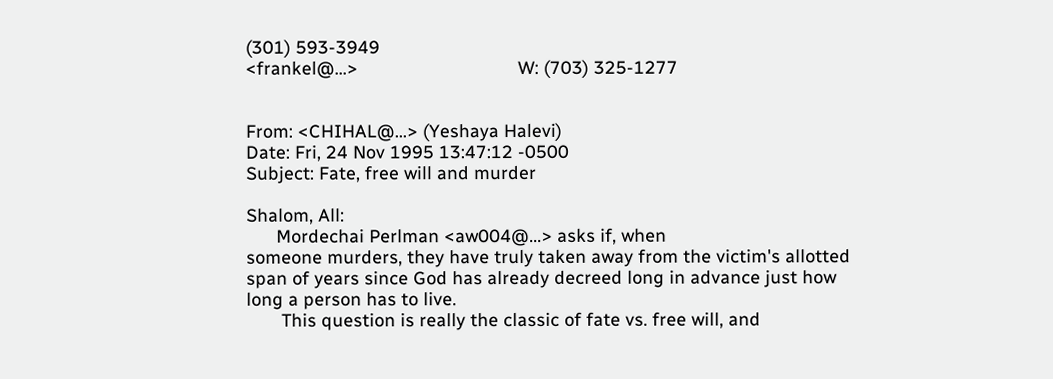(301) 593-3949
<frankel@...>                                W: (703) 325-1277


From: <CHIHAL@...> (Yeshaya Halevi)
Date: Fri, 24 Nov 1995 13:47:12 -0500
Subject: Fate, free will and murder

Shalom, All:
      Mordechai Perlman <aw004@...> asks if, when
someone murders, they have truly taken away from the victim's allotted
span of years since God has already decreed long in advance just how
long a person has to live.
       This question is really the classic of fate vs. free will, and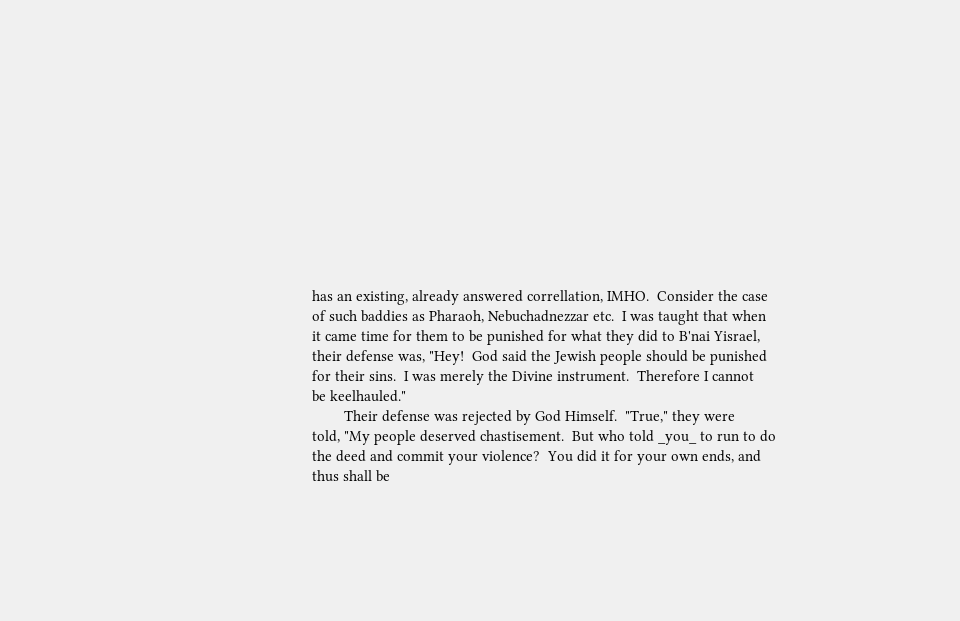has an existing, already answered correllation, IMHO.  Consider the case
of such baddies as Pharaoh, Nebuchadnezzar etc.  I was taught that when
it came time for them to be punished for what they did to B'nai Yisrael,
their defense was, "Hey!  God said the Jewish people should be punished
for their sins.  I was merely the Divine instrument.  Therefore I cannot
be keelhauled."
        Their defense was rejected by God Himself.  "True," they were
told, "My people deserved chastisement.  But who told _you_ to run to do
the deed and commit your violence?  You did it for your own ends, and
thus shall be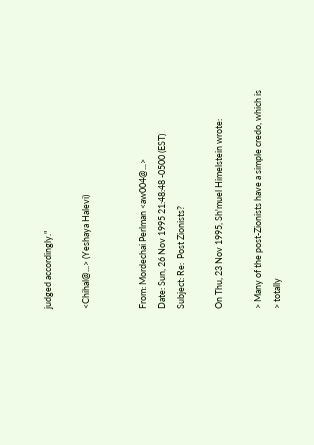judged accordingly."

<Chihal@...> (Yeshaya Halevi)


From: Mordechai Perlman <aw004@...>
Date: Sun, 26 Nov 1995 21:48:48 -0500 (EST)
Subject: Re:  Post Zionists?

On Thu, 23 Nov 1995, Sh'muel Himelstein wrote:

> Many of the post-Zionists have a simple credo, which is
> totally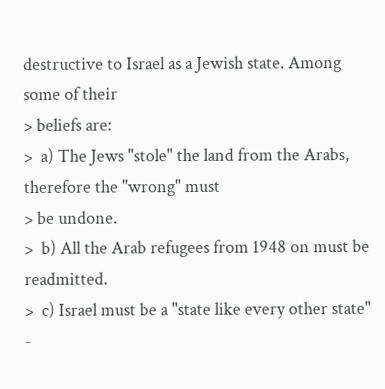destructive to Israel as a Jewish state. Among some of their
> beliefs are:
>  a) The Jews "stole" the land from the Arabs, therefore the "wrong" must
> be undone.
>  b) All the Arab refugees from 1948 on must be readmitted.
>  c) Israel must be a "state like every other state" -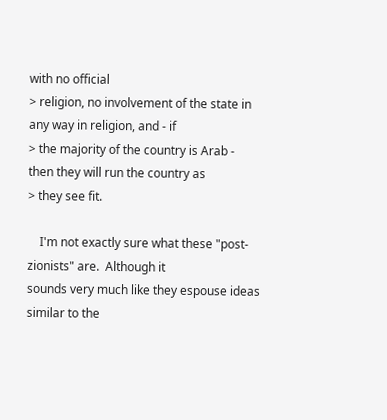with no official
> religion, no involvement of the state in any way in religion, and - if
> the majority of the country is Arab - then they will run the country as
> they see fit.

    I'm not exactly sure what these "post-zionists" are.  Although it
sounds very much like they espouse ideas similar to the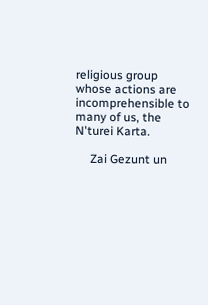religious group
whose actions are incomprehensible to many of us, the N'turei Karta.

     Zai Gezunt un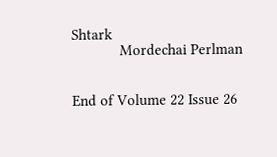Shtark
            Mordechai Perlman


End of Volume 22 Issue 26